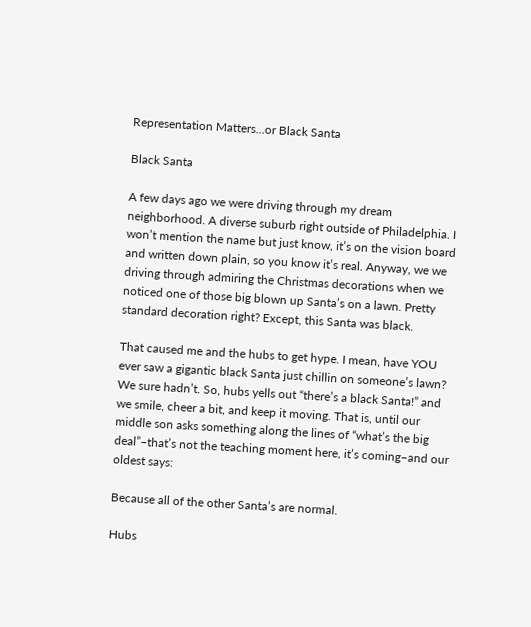Representation Matters…or Black Santa

Black Santa

A few days ago we were driving through my dream neighborhood. A diverse suburb right outside of Philadelphia. I won’t mention the name but just know, it’s on the vision board and written down plain, so you know it’s real. Anyway, we we driving through admiring the Christmas decorations when we noticed one of those big blown up Santa’s on a lawn. Pretty standard decoration right? Except, this Santa was black.

That caused me and the hubs to get hype. I mean, have YOU ever saw a gigantic black Santa just chillin on someone’s lawn? We sure hadn’t. So, hubs yells out “there’s a black Santa!” and we smile, cheer a bit, and keep it moving. That is, until our middle son asks something along the lines of “what’s the big deal”–that’s not the teaching moment here, it’s coming–and our oldest says:

Because all of the other Santa’s are normal.

Hubs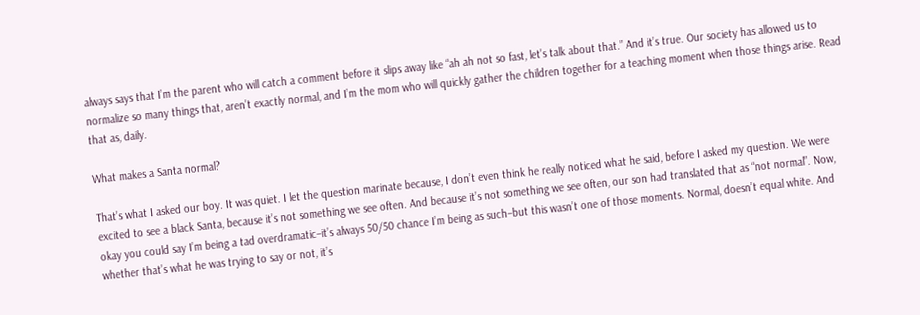always says that I’m the parent who will catch a comment before it slips away like “ah ah not so fast, let’s talk about that.” And it’s true. Our society has allowed us to normalize so many things that, aren’t exactly normal, and I’m the mom who will quickly gather the children together for a teaching moment when those things arise. Read that as, daily.

What makes a Santa normal?

That’s what I asked our boy. It was quiet. I let the question marinate because, I don’t even think he really noticed what he said, before I asked my question. We were excited to see a black Santa, because it’s not something we see often. And because it’s not something we see often, our son had translated that as “not normal”. Now, okay you could say I’m being a tad overdramatic–it’s always 50/50 chance I’m being as such–but this wasn’t one of those moments. Normal, doesn’t equal white. And whether that’s what he was trying to say or not, it’s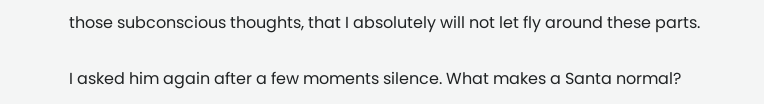those subconscious thoughts, that I absolutely will not let fly around these parts.

I asked him again after a few moments silence. What makes a Santa normal?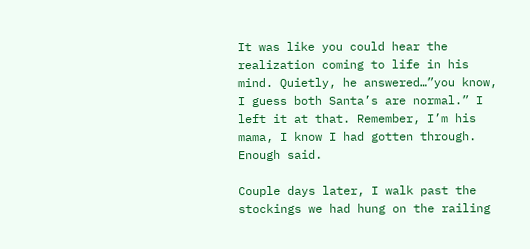It was like you could hear the realization coming to life in his mind. Quietly, he answered…”you know, I guess both Santa’s are normal.” I left it at that. Remember, I’m his mama, I know I had gotten through. Enough said.

Couple days later, I walk past the stockings we had hung on the railing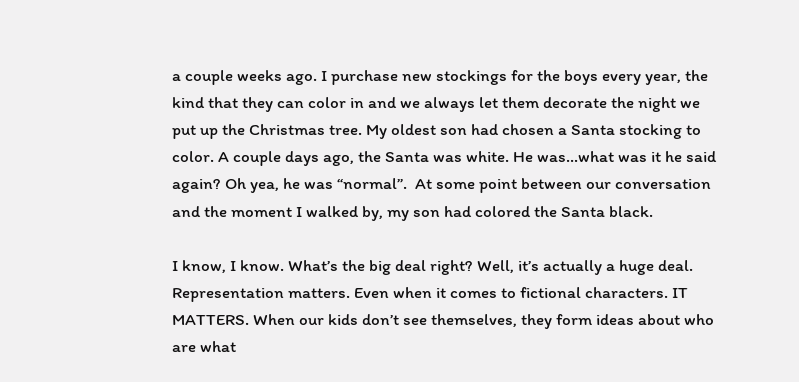a couple weeks ago. I purchase new stockings for the boys every year, the kind that they can color in and we always let them decorate the night we put up the Christmas tree. My oldest son had chosen a Santa stocking to color. A couple days ago, the Santa was white. He was…what was it he said again? Oh yea, he was “normal”.  At some point between our conversation and the moment I walked by, my son had colored the Santa black.

I know, I know. What’s the big deal right? Well, it’s actually a huge deal. Representation matters. Even when it comes to fictional characters. IT MATTERS. When our kids don’t see themselves, they form ideas about who are what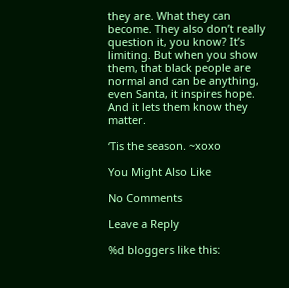they are. What they can become. They also don’t really question it, you know? It’s limiting. But when you show them, that black people are normal and can be anything, even Santa, it inspires hope. And it lets them know they matter.

‘Tis the season. ~xoxo

You Might Also Like

No Comments

Leave a Reply

%d bloggers like this: